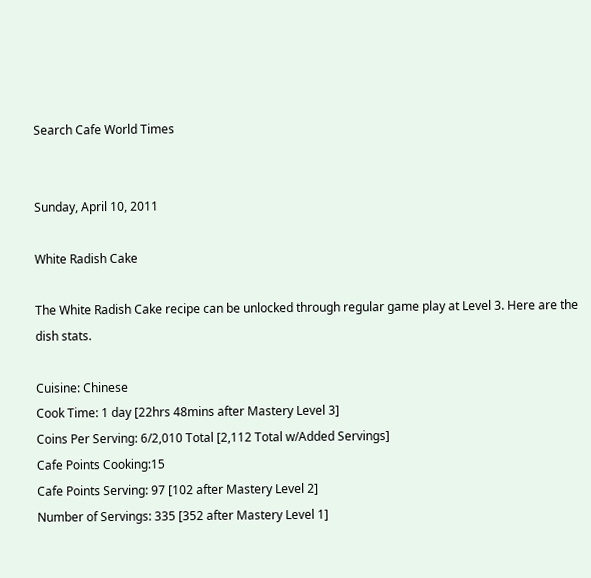Search Cafe World Times


Sunday, April 10, 2011

White Radish Cake

The White Radish Cake recipe can be unlocked through regular game play at Level 3. Here are the dish stats.

Cuisine: Chinese
Cook Time: 1 day [22hrs 48mins after Mastery Level 3]
Coins Per Serving: 6/2,010 Total [2,112 Total w/Added Servings]
Cafe Points Cooking:15
Cafe Points Serving: 97 [102 after Mastery Level 2]
Number of Servings: 335 [352 after Mastery Level 1]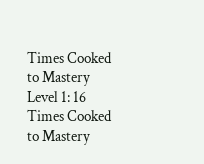Times Cooked to Mastery Level 1: 16
Times Cooked to Mastery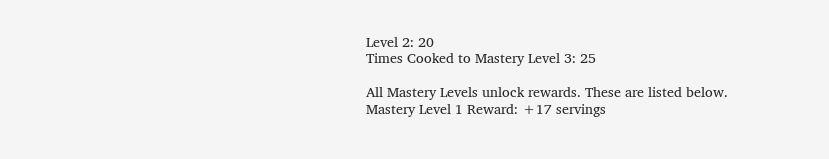Level 2: 20
Times Cooked to Mastery Level 3: 25

All Mastery Levels unlock rewards. These are listed below.
Mastery Level 1 Reward: +17 servings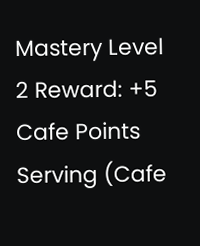Mastery Level 2 Reward: +5 Cafe Points Serving (Cafe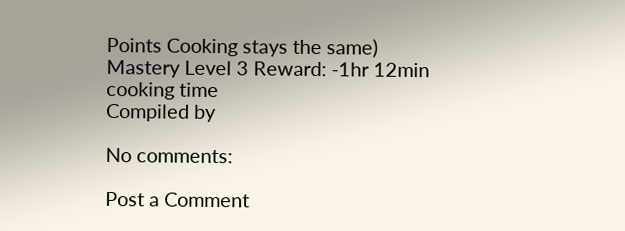Points Cooking stays the same)
Mastery Level 3 Reward: -1hr 12min cooking time
Compiled by

No comments:

Post a Comment